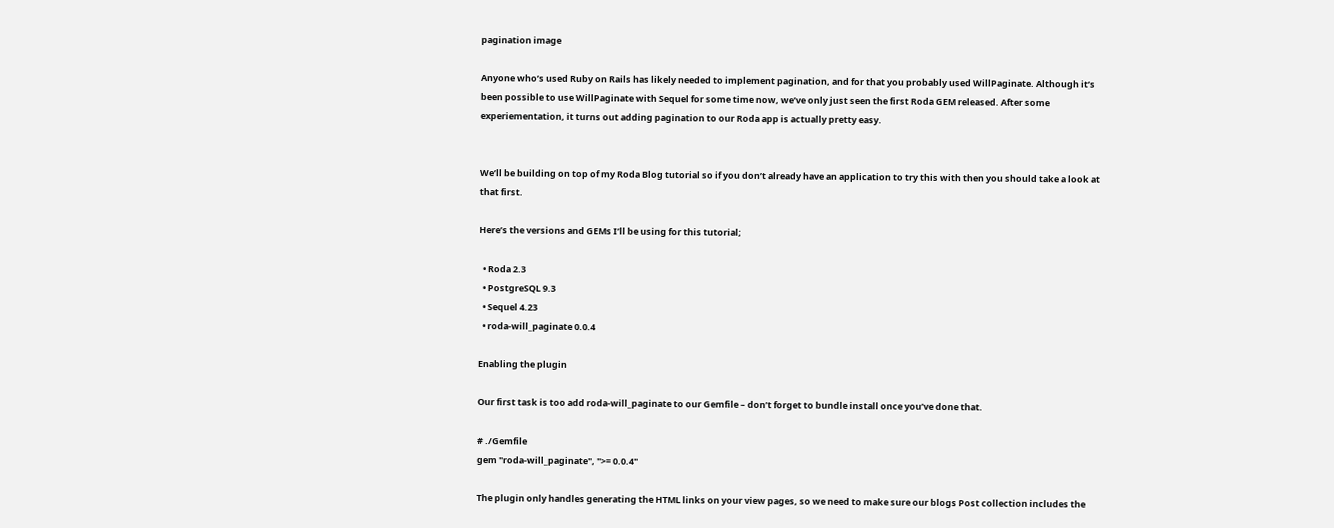pagination image

Anyone who’s used Ruby on Rails has likely needed to implement pagination, and for that you probably used WillPaginate. Although it’s been possible to use WillPaginate with Sequel for some time now, we’ve only just seen the first Roda GEM released. After some experiementation, it turns out adding pagination to our Roda app is actually pretty easy.


We’ll be building on top of my Roda Blog tutorial so if you don’t already have an application to try this with then you should take a look at that first.

Here’s the versions and GEMs I’ll be using for this tutorial;

  • Roda 2.3
  • PostgreSQL 9.3
  • Sequel 4.23
  • roda-will_paginate 0.0.4

Enabling the plugin

Our first task is too add roda-will_paginate to our Gemfile – don’t forget to bundle install once you’ve done that.

# ./Gemfile
gem "roda-will_paginate", ">= 0.0.4"

The plugin only handles generating the HTML links on your view pages, so we need to make sure our blogs Post collection includes the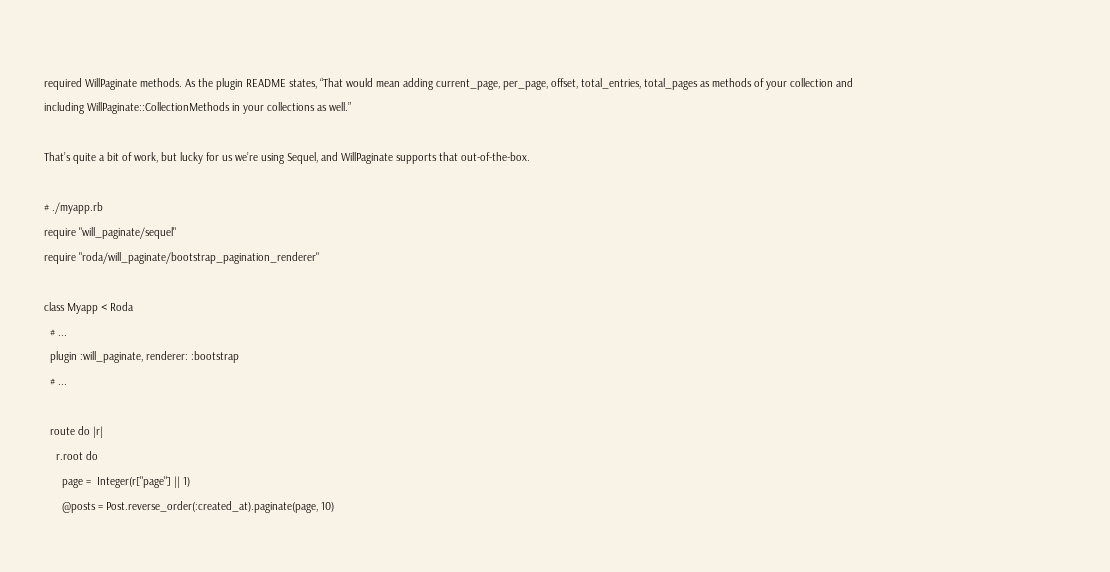required WillPaginate methods. As the plugin README states, “That would mean adding current_page, per_page, offset, total_entries, total_pages as methods of your collection and including WillPaginate::CollectionMethods in your collections as well.”

That’s quite a bit of work, but lucky for us we’re using Sequel, and WillPaginate supports that out-of-the-box.

# ./myapp.rb
require "will_paginate/sequel"
require "roda/will_paginate/bootstrap_pagination_renderer"

class Myapp < Roda
  # ...
  plugin :will_paginate, renderer: :bootstrap
  # ...

  route do |r|
    r.root do
      page =  Integer(r["page"] || 1)
      @posts = Post.reverse_order(:created_at).paginate(page, 10)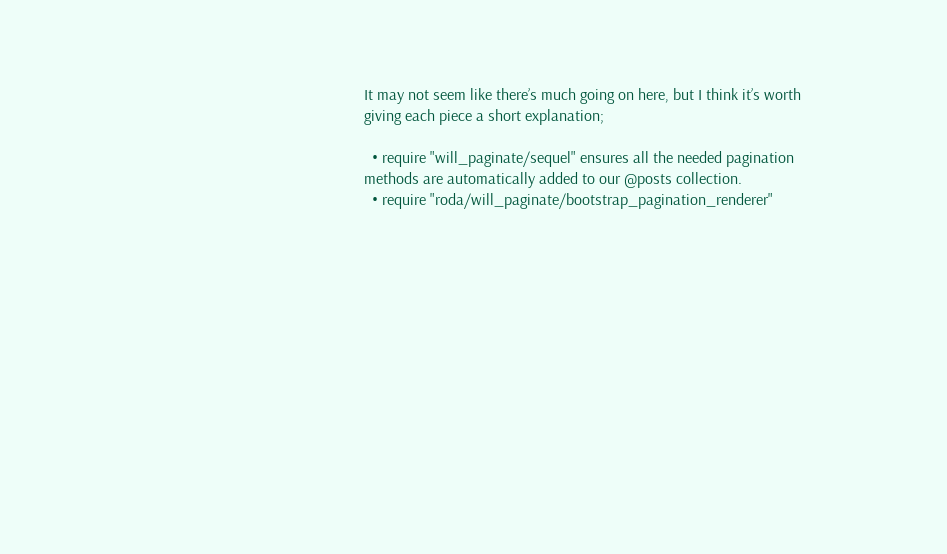It may not seem like there’s much going on here, but I think it’s worth giving each piece a short explanation;

  • require "will_paginate/sequel" ensures all the needed pagination methods are automatically added to our @posts collection.
  • require "roda/will_paginate/bootstrap_pagination_renderer"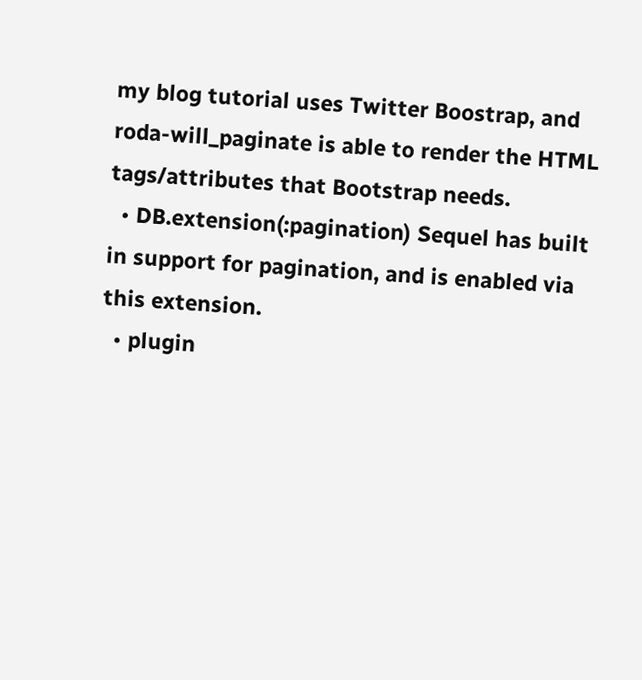my blog tutorial uses Twitter Boostrap, and roda-will_paginate is able to render the HTML tags/attributes that Bootstrap needs.
  • DB.extension(:pagination) Sequel has built in support for pagination, and is enabled via this extension.
  • plugin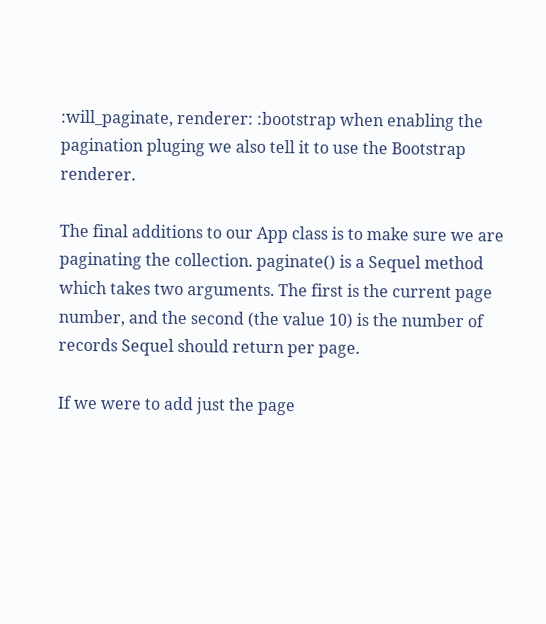:will_paginate, renderer: :bootstrap when enabling the pagination pluging we also tell it to use the Bootstrap renderer.

The final additions to our App class is to make sure we are paginating the collection. paginate() is a Sequel method which takes two arguments. The first is the current page number, and the second (the value 10) is the number of records Sequel should return per page.

If we were to add just the page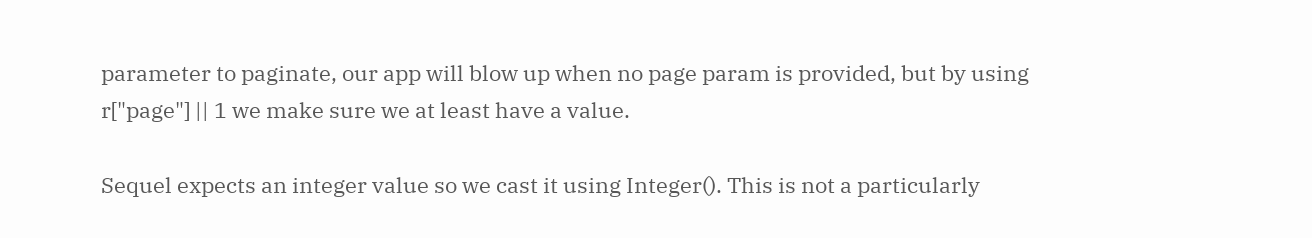parameter to paginate, our app will blow up when no page param is provided, but by using r["page"] || 1 we make sure we at least have a value.

Sequel expects an integer value so we cast it using Integer(). This is not a particularly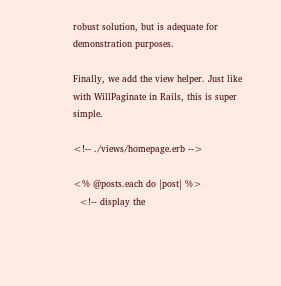robust solution, but is adequate for demonstration purposes.

Finally, we add the view helper. Just like with WillPaginate in Rails, this is super simple.

<!-- ./views/homepage.erb -->

<% @posts.each do |post| %>
  <!-- display the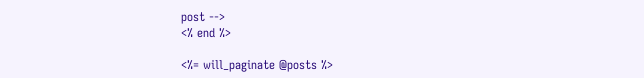post -->
<% end %>

<%= will_paginate @posts %>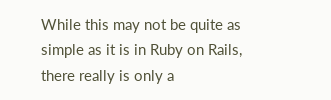While this may not be quite as simple as it is in Ruby on Rails, there really is only a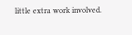little extra work involved.